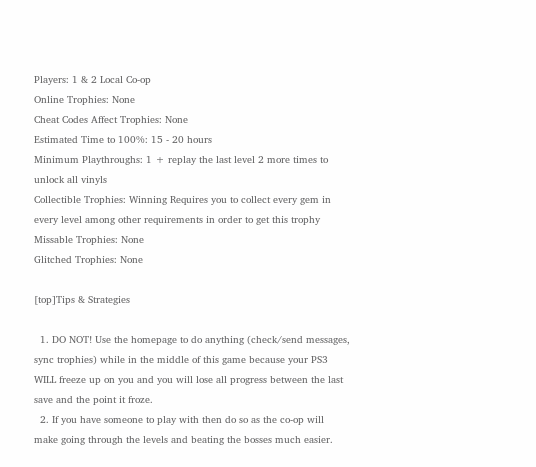Players: 1 & 2 Local Co-op
Online Trophies: None
Cheat Codes Affect Trophies: None
Estimated Time to 100%: 15 - 20 hours
Minimum Playthroughs: 1 + replay the last level 2 more times to unlock all vinyls
Collectible Trophies: Winning Requires you to collect every gem in every level among other requirements in order to get this trophy
Missable Trophies: None
Glitched Trophies: None

[top]Tips & Strategies

  1. DO NOT! Use the homepage to do anything (check/send messages, sync trophies) while in the middle of this game because your PS3 WILL freeze up on you and you will lose all progress between the last save and the point it froze.
  2. If you have someone to play with then do so as the co-op will make going through the levels and beating the bosses much easier.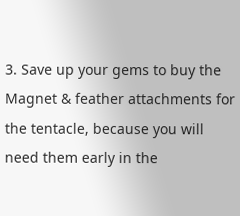3. Save up your gems to buy the Magnet & feather attachments for the tentacle, because you will need them early in the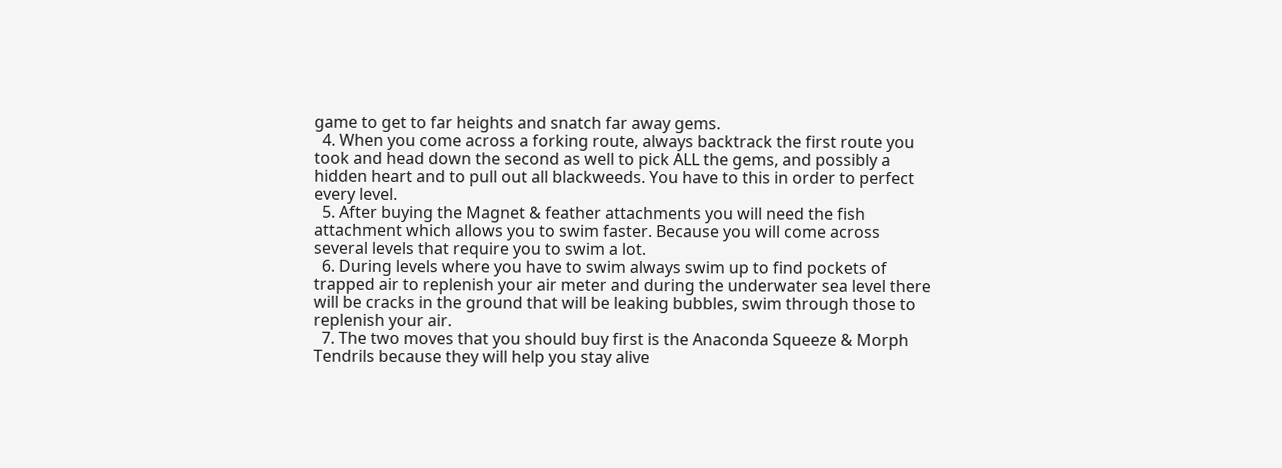game to get to far heights and snatch far away gems.
  4. When you come across a forking route, always backtrack the first route you took and head down the second as well to pick ALL the gems, and possibly a hidden heart and to pull out all blackweeds. You have to this in order to perfect every level.
  5. After buying the Magnet & feather attachments you will need the fish attachment which allows you to swim faster. Because you will come across several levels that require you to swim a lot.
  6. During levels where you have to swim always swim up to find pockets of trapped air to replenish your air meter and during the underwater sea level there will be cracks in the ground that will be leaking bubbles, swim through those to replenish your air.
  7. The two moves that you should buy first is the Anaconda Squeeze & Morph Tendrils because they will help you stay alive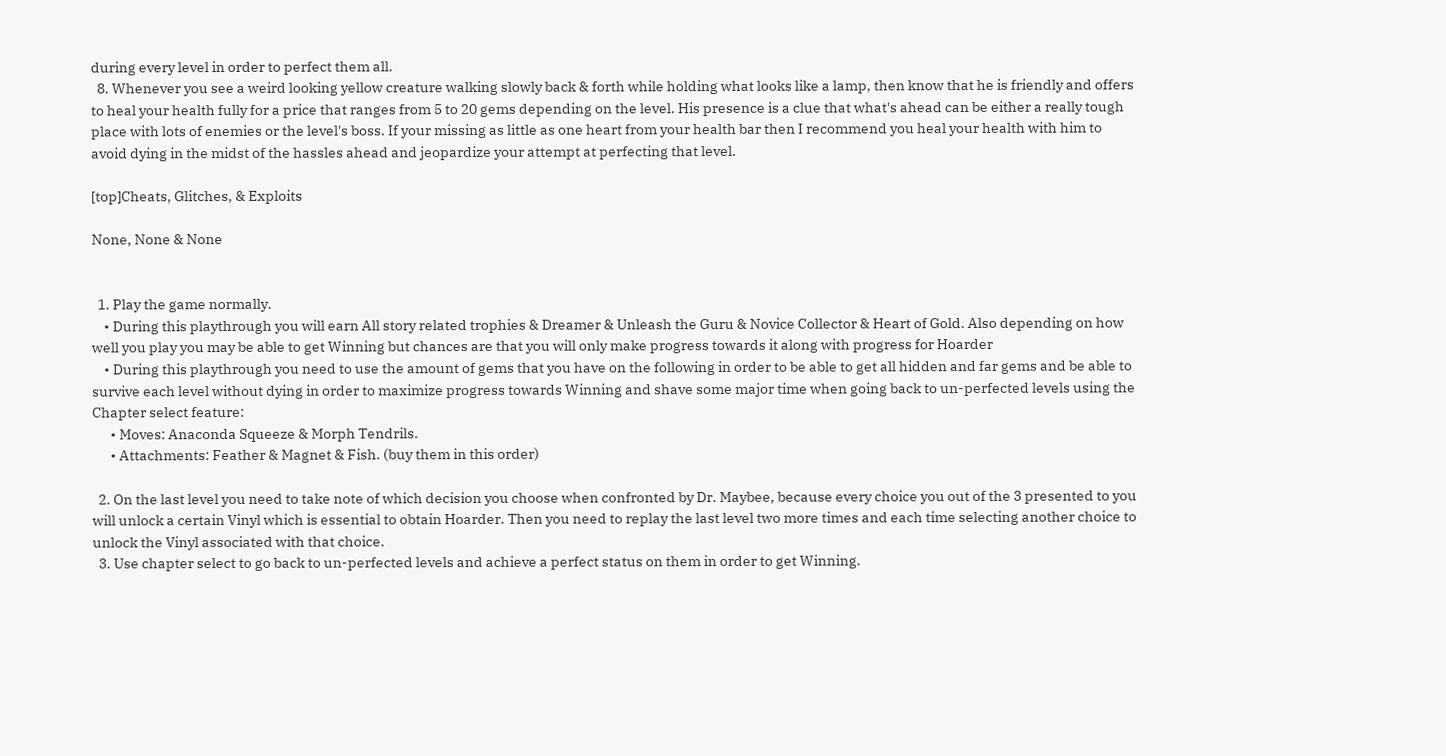during every level in order to perfect them all.
  8. Whenever you see a weird looking yellow creature walking slowly back & forth while holding what looks like a lamp, then know that he is friendly and offers to heal your health fully for a price that ranges from 5 to 20 gems depending on the level. His presence is a clue that what's ahead can be either a really tough place with lots of enemies or the level's boss. If your missing as little as one heart from your health bar then I recommend you heal your health with him to avoid dying in the midst of the hassles ahead and jeopardize your attempt at perfecting that level.

[top]Cheats, Glitches, & Exploits

None, None & None


  1. Play the game normally.
    • During this playthrough you will earn All story related trophies & Dreamer & Unleash the Guru & Novice Collector & Heart of Gold. Also depending on how well you play you may be able to get Winning but chances are that you will only make progress towards it along with progress for Hoarder
    • During this playthrough you need to use the amount of gems that you have on the following in order to be able to get all hidden and far gems and be able to survive each level without dying in order to maximize progress towards Winning and shave some major time when going back to un-perfected levels using the Chapter select feature:
      • Moves: Anaconda Squeeze & Morph Tendrils.
      • Attachments: Feather & Magnet & Fish. (buy them in this order)

  2. On the last level you need to take note of which decision you choose when confronted by Dr. Maybee, because every choice you out of the 3 presented to you will unlock a certain Vinyl which is essential to obtain Hoarder. Then you need to replay the last level two more times and each time selecting another choice to unlock the Vinyl associated with that choice.
  3. Use chapter select to go back to un-perfected levels and achieve a perfect status on them in order to get Winning.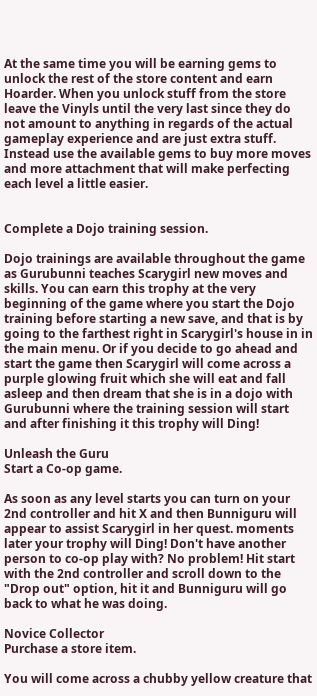At the same time you will be earning gems to unlock the rest of the store content and earn Hoarder. When you unlock stuff from the store leave the Vinyls until the very last since they do not amount to anything in regards of the actual gameplay experience and are just extra stuff. Instead use the available gems to buy more moves and more attachment that will make perfecting each level a little easier.


Complete a Dojo training session.

Dojo trainings are available throughout the game as Gurubunni teaches Scarygirl new moves and skills. You can earn this trophy at the very beginning of the game where you start the Dojo training before starting a new save, and that is by going to the farthest right in Scarygirl's house in in the main menu. Or if you decide to go ahead and start the game then Scarygirl will come across a purple glowing fruit which she will eat and fall asleep and then dream that she is in a dojo with Gurubunni where the training session will start and after finishing it this trophy will Ding!

Unleash the Guru
Start a Co-op game.

As soon as any level starts you can turn on your 2nd controller and hit X and then Bunniguru will appear to assist Scarygirl in her quest. moments later your trophy will Ding! Don't have another person to co-op play with? No problem! Hit start with the 2nd controller and scroll down to the "Drop out" option, hit it and Bunniguru will go back to what he was doing.

Novice Collector
Purchase a store item.

You will come across a chubby yellow creature that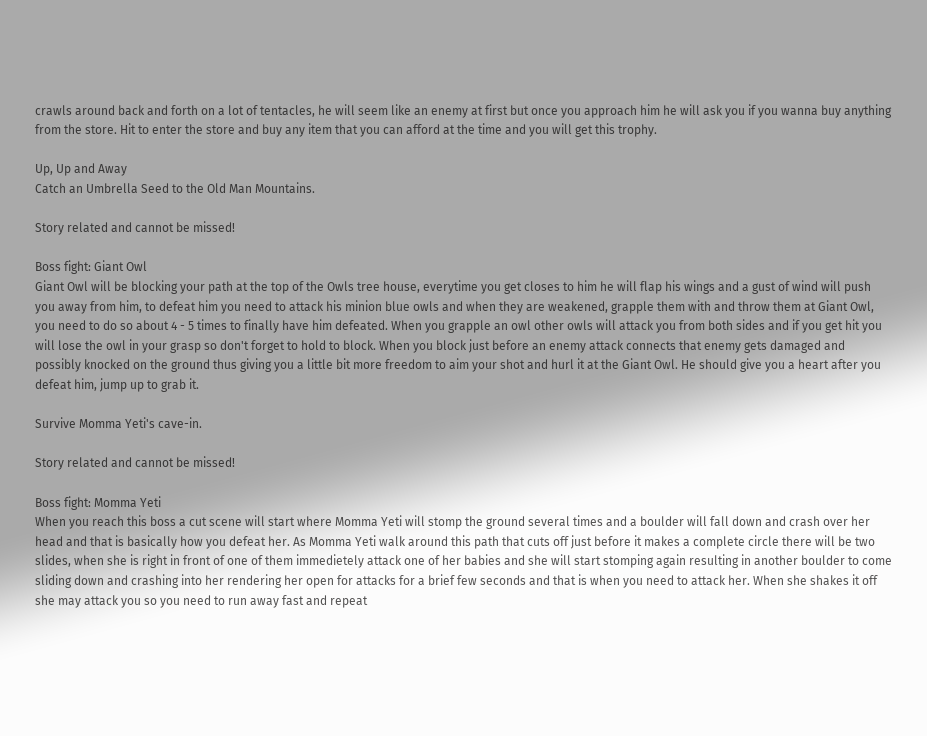crawls around back and forth on a lot of tentacles, he will seem like an enemy at first but once you approach him he will ask you if you wanna buy anything from the store. Hit to enter the store and buy any item that you can afford at the time and you will get this trophy.

Up, Up and Away
Catch an Umbrella Seed to the Old Man Mountains.

Story related and cannot be missed!

Boss fight: Giant Owl
Giant Owl will be blocking your path at the top of the Owls tree house, everytime you get closes to him he will flap his wings and a gust of wind will push you away from him, to defeat him you need to attack his minion blue owls and when they are weakened, grapple them with and throw them at Giant Owl, you need to do so about 4 - 5 times to finally have him defeated. When you grapple an owl other owls will attack you from both sides and if you get hit you will lose the owl in your grasp so don't forget to hold to block. When you block just before an enemy attack connects that enemy gets damaged and possibly knocked on the ground thus giving you a little bit more freedom to aim your shot and hurl it at the Giant Owl. He should give you a heart after you defeat him, jump up to grab it.

Survive Momma Yeti's cave-in.

Story related and cannot be missed!

Boss fight: Momma Yeti
When you reach this boss a cut scene will start where Momma Yeti will stomp the ground several times and a boulder will fall down and crash over her head and that is basically how you defeat her. As Momma Yeti walk around this path that cuts off just before it makes a complete circle there will be two slides, when she is right in front of one of them immedietely attack one of her babies and she will start stomping again resulting in another boulder to come sliding down and crashing into her rendering her open for attacks for a brief few seconds and that is when you need to attack her. When she shakes it off she may attack you so you need to run away fast and repeat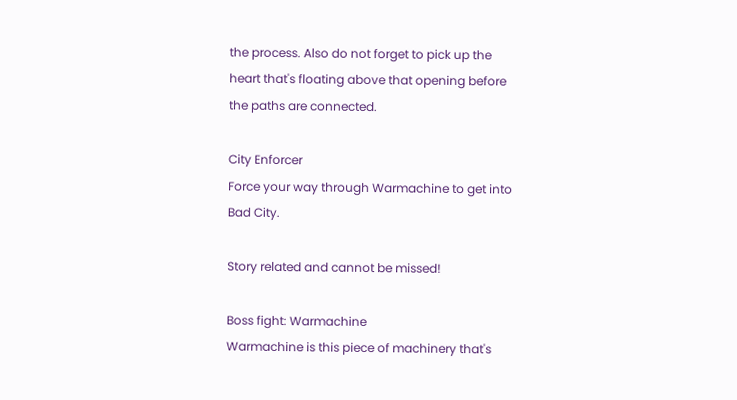the process. Also do not forget to pick up the heart that's floating above that opening before the paths are connected.

City Enforcer
Force your way through Warmachine to get into Bad City.

Story related and cannot be missed!

Boss fight: Warmachine
Warmachine is this piece of machinery that's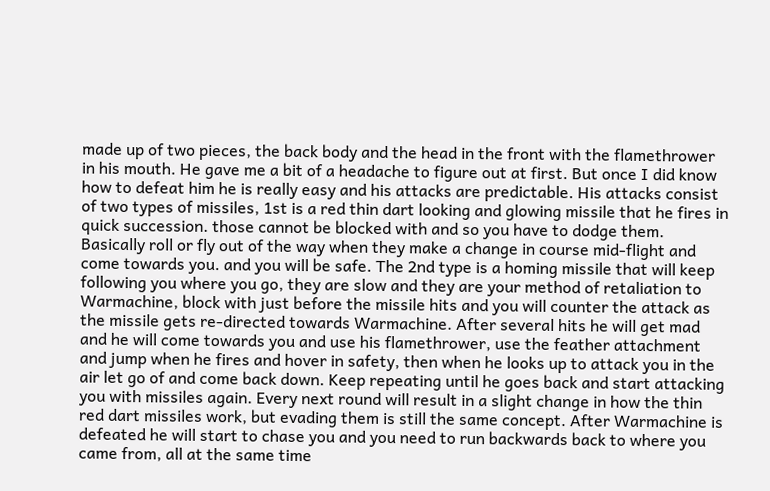made up of two pieces, the back body and the head in the front with the flamethrower in his mouth. He gave me a bit of a headache to figure out at first. But once I did know how to defeat him he is really easy and his attacks are predictable. His attacks consist of two types of missiles, 1st is a red thin dart looking and glowing missile that he fires in quick succession. those cannot be blocked with and so you have to dodge them. Basically roll or fly out of the way when they make a change in course mid-flight and come towards you. and you will be safe. The 2nd type is a homing missile that will keep following you where you go, they are slow and they are your method of retaliation to Warmachine, block with just before the missile hits and you will counter the attack as the missile gets re-directed towards Warmachine. After several hits he will get mad and he will come towards you and use his flamethrower, use the feather attachment and jump when he fires and hover in safety, then when he looks up to attack you in the air let go of and come back down. Keep repeating until he goes back and start attacking you with missiles again. Every next round will result in a slight change in how the thin red dart missiles work, but evading them is still the same concept. After Warmachine is defeated he will start to chase you and you need to run backwards back to where you came from, all at the same time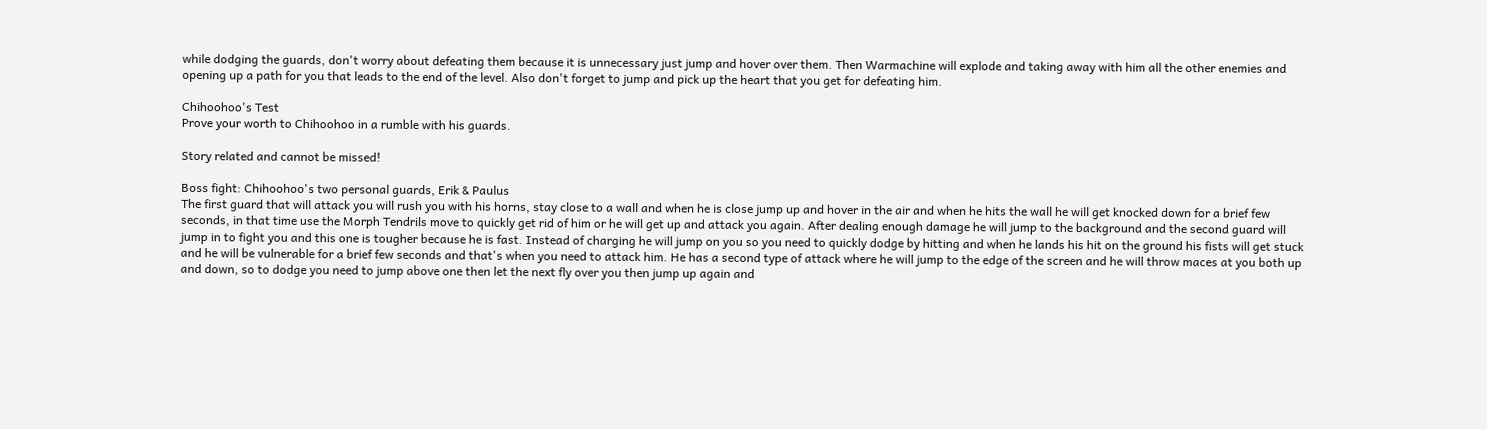while dodging the guards, don't worry about defeating them because it is unnecessary just jump and hover over them. Then Warmachine will explode and taking away with him all the other enemies and opening up a path for you that leads to the end of the level. Also don't forget to jump and pick up the heart that you get for defeating him.

Chihoohoo's Test
Prove your worth to Chihoohoo in a rumble with his guards.

Story related and cannot be missed!

Boss fight: Chihoohoo's two personal guards, Erik & Paulus
The first guard that will attack you will rush you with his horns, stay close to a wall and when he is close jump up and hover in the air and when he hits the wall he will get knocked down for a brief few seconds, in that time use the Morph Tendrils move to quickly get rid of him or he will get up and attack you again. After dealing enough damage he will jump to the background and the second guard will jump in to fight you and this one is tougher because he is fast. Instead of charging he will jump on you so you need to quickly dodge by hitting and when he lands his hit on the ground his fists will get stuck and he will be vulnerable for a brief few seconds and that's when you need to attack him. He has a second type of attack where he will jump to the edge of the screen and he will throw maces at you both up and down, so to dodge you need to jump above one then let the next fly over you then jump up again and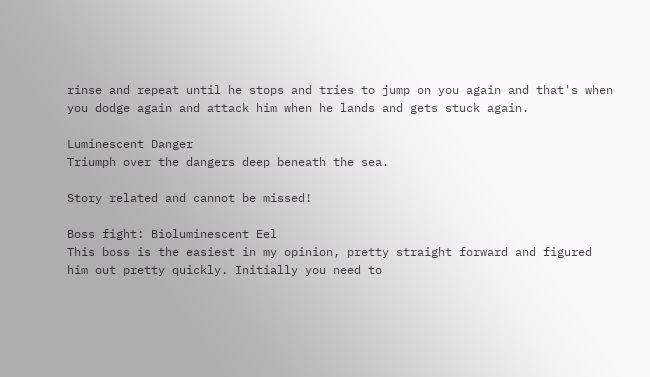rinse and repeat until he stops and tries to jump on you again and that's when you dodge again and attack him when he lands and gets stuck again.

Luminescent Danger
Triumph over the dangers deep beneath the sea.

Story related and cannot be missed!

Boss fight: Bioluminescent Eel
This boss is the easiest in my opinion, pretty straight forward and figured him out pretty quickly. Initially you need to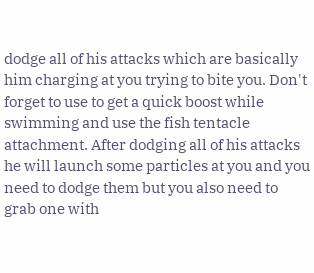dodge all of his attacks which are basically him charging at you trying to bite you. Don't forget to use to get a quick boost while swimming and use the fish tentacle attachment. After dodging all of his attacks he will launch some particles at you and you need to dodge them but you also need to grab one with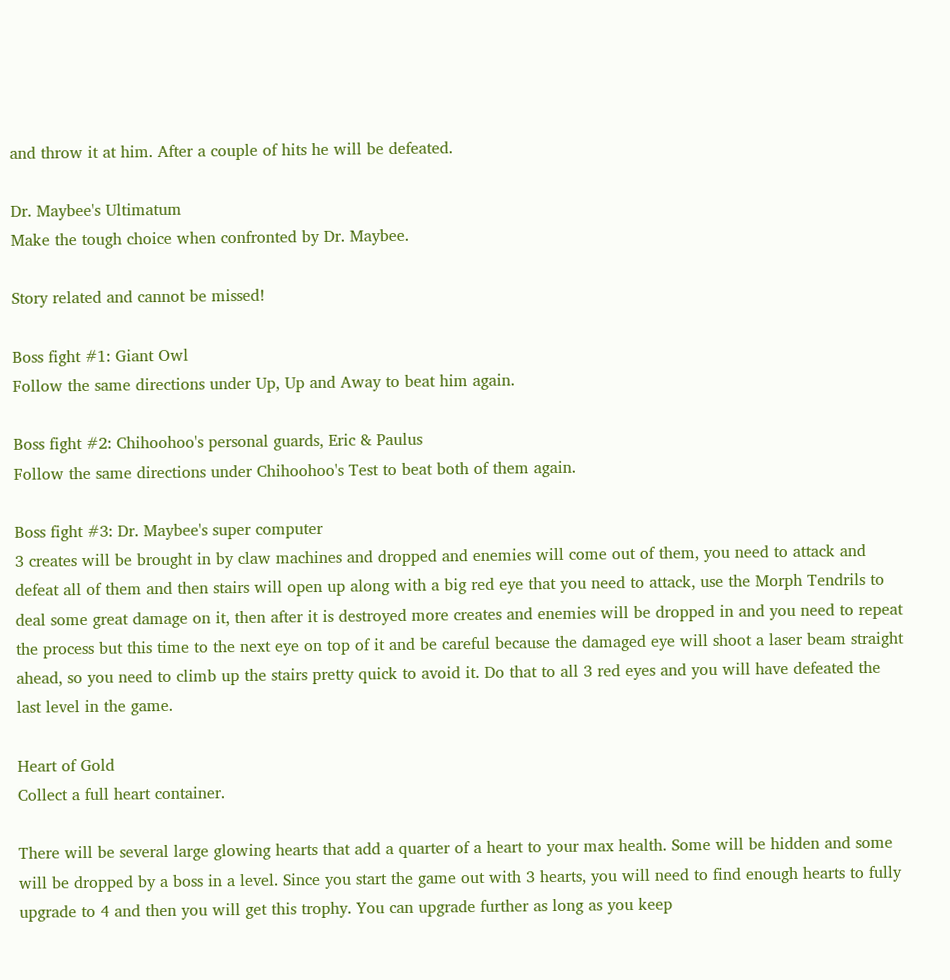and throw it at him. After a couple of hits he will be defeated.

Dr. Maybee's Ultimatum
Make the tough choice when confronted by Dr. Maybee.

Story related and cannot be missed!

Boss fight #1: Giant Owl
Follow the same directions under Up, Up and Away to beat him again.

Boss fight #2: Chihoohoo's personal guards, Eric & Paulus
Follow the same directions under Chihoohoo's Test to beat both of them again.

Boss fight #3: Dr. Maybee's super computer
3 creates will be brought in by claw machines and dropped and enemies will come out of them, you need to attack and defeat all of them and then stairs will open up along with a big red eye that you need to attack, use the Morph Tendrils to deal some great damage on it, then after it is destroyed more creates and enemies will be dropped in and you need to repeat the process but this time to the next eye on top of it and be careful because the damaged eye will shoot a laser beam straight ahead, so you need to climb up the stairs pretty quick to avoid it. Do that to all 3 red eyes and you will have defeated the last level in the game.

Heart of Gold
Collect a full heart container.

There will be several large glowing hearts that add a quarter of a heart to your max health. Some will be hidden and some will be dropped by a boss in a level. Since you start the game out with 3 hearts, you will need to find enough hearts to fully upgrade to 4 and then you will get this trophy. You can upgrade further as long as you keep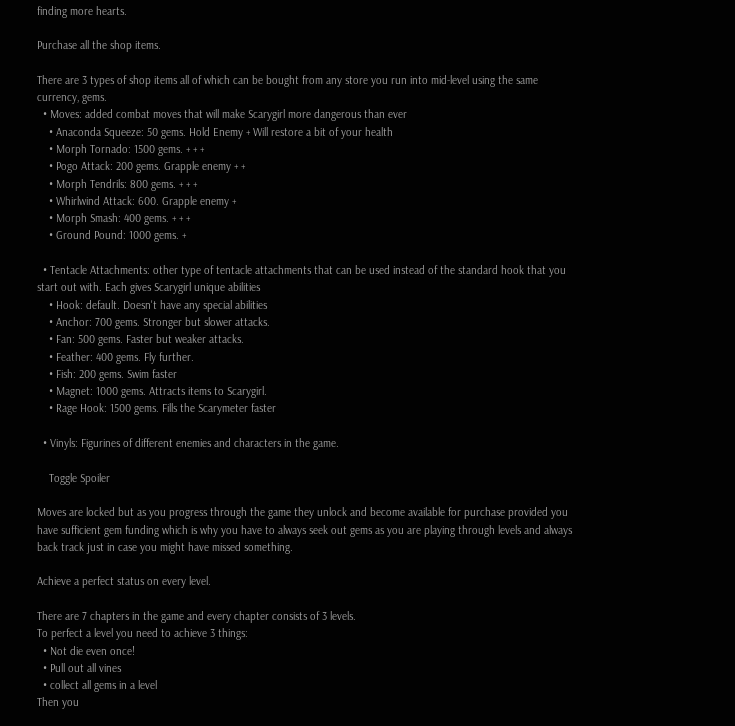finding more hearts.

Purchase all the shop items.

There are 3 types of shop items all of which can be bought from any store you run into mid-level using the same currency, gems.
  • Moves: added combat moves that will make Scarygirl more dangerous than ever
    • Anaconda Squeeze: 50 gems. Hold Enemy + Will restore a bit of your health
    • Morph Tornado: 1500 gems. + + +
    • Pogo Attack: 200 gems. Grapple enemy + +
    • Morph Tendrils: 800 gems. + + +
    • Whirlwind Attack: 600. Grapple enemy +
    • Morph Smash: 400 gems. + + +
    • Ground Pound: 1000 gems. +

  • Tentacle Attachments: other type of tentacle attachments that can be used instead of the standard hook that you start out with. Each gives Scarygirl unique abilities
    • Hook: default. Doesn't have any special abilities
    • Anchor: 700 gems. Stronger but slower attacks.
    • Fan: 500 gems. Faster but weaker attacks.
    • Feather: 400 gems. Fly further.
    • Fish: 200 gems. Swim faster
    • Magnet: 1000 gems. Attracts items to Scarygirl.
    • Rage Hook: 1500 gems. Fills the Scarymeter faster

  • Vinyls: Figurines of different enemies and characters in the game.

    Toggle Spoiler

Moves are locked but as you progress through the game they unlock and become available for purchase provided you have sufficient gem funding which is why you have to always seek out gems as you are playing through levels and always back track just in case you might have missed something.

Achieve a perfect status on every level.

There are 7 chapters in the game and every chapter consists of 3 levels.
To perfect a level you need to achieve 3 things:
  • Not die even once!
  • Pull out all vines
  • collect all gems in a level
Then you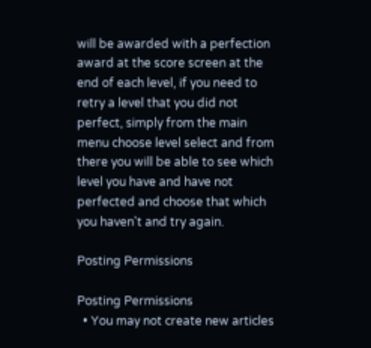will be awarded with a perfection award at the score screen at the end of each level, if you need to retry a level that you did not perfect, simply from the main menu choose level select and from there you will be able to see which level you have and have not perfected and choose that which you haven't and try again.

Posting Permissions

Posting Permissions
  • You may not create new articles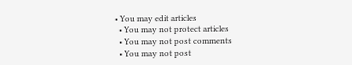• You may edit articles
  • You may not protect articles
  • You may not post comments
  • You may not post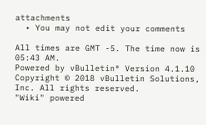attachments
  • You may not edit your comments

All times are GMT -5. The time now is 05:43 AM.
Powered by vBulletin® Version 4.1.10
Copyright © 2018 vBulletin Solutions, Inc. All rights reserved.
"Wiki" powered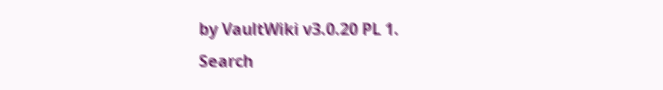by VaultWiki v3.0.20 PL 1.
Search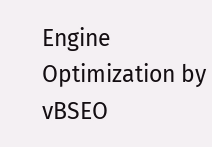Engine Optimization by vBSEO